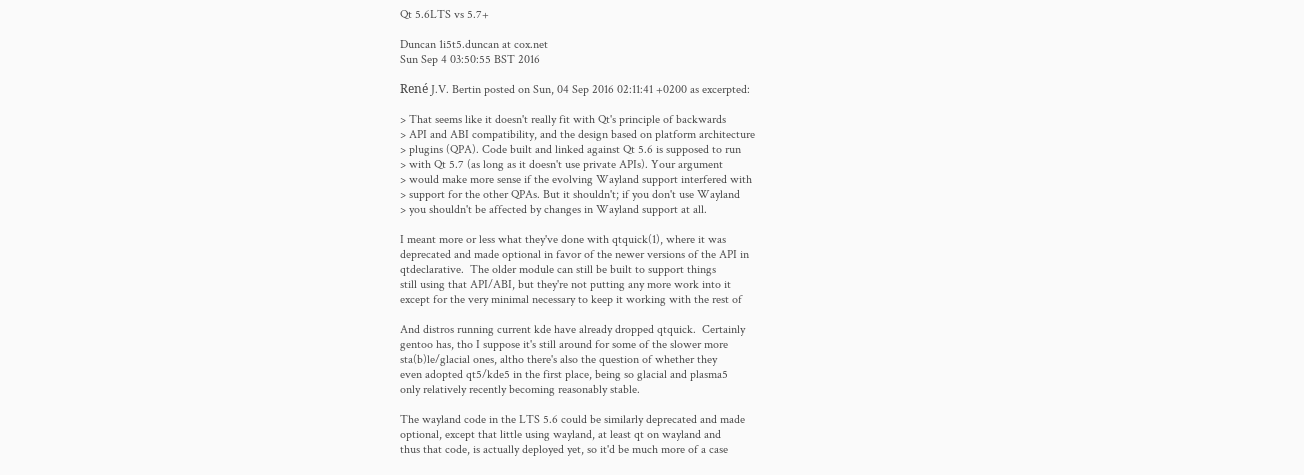Qt 5.6LTS vs 5.7+

Duncan 1i5t5.duncan at cox.net
Sun Sep 4 03:50:55 BST 2016

René J.V. Bertin posted on Sun, 04 Sep 2016 02:11:41 +0200 as excerpted:

> That seems like it doesn't really fit with Qt's principle of backwards
> API and ABI compatibility, and the design based on platform architecture
> plugins (QPA). Code built and linked against Qt 5.6 is supposed to run
> with Qt 5.7 (as long as it doesn't use private APIs). Your argument
> would make more sense if the evolving Wayland support interfered with
> support for the other QPAs. But it shouldn't; if you don't use Wayland
> you shouldn't be affected by changes in Wayland support at all.

I meant more or less what they've done with qtquick(1), where it was
deprecated and made optional in favor of the newer versions of the API in
qtdeclarative.  The older module can still be built to support things
still using that API/ABI, but they're not putting any more work into it
except for the very minimal necessary to keep it working with the rest of

And distros running current kde have already dropped qtquick.  Certainly
gentoo has, tho I suppose it's still around for some of the slower more
sta(b)le/glacial ones, altho there's also the question of whether they
even adopted qt5/kde5 in the first place, being so glacial and plasma5
only relatively recently becoming reasonably stable.

The wayland code in the LTS 5.6 could be similarly deprecated and made
optional, except that little using wayland, at least qt on wayland and
thus that code, is actually deployed yet, so it'd be much more of a case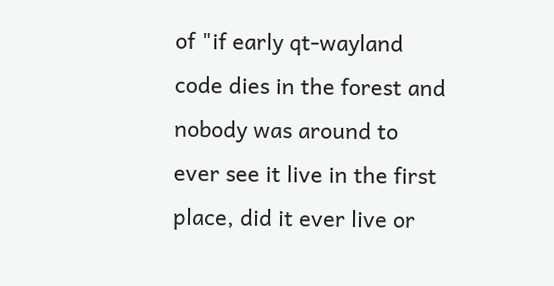of "if early qt-wayland code dies in the forest and nobody was around to
ever see it live in the first place, did it ever live or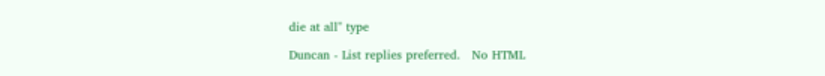die at all" type

Duncan - List replies preferred.   No HTML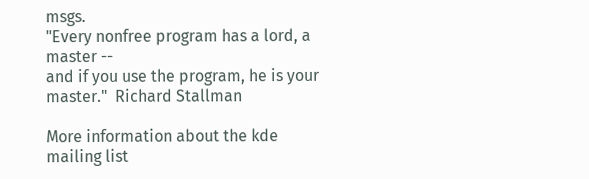msgs.
"Every nonfree program has a lord, a master --
and if you use the program, he is your master."  Richard Stallman

More information about the kde mailing list